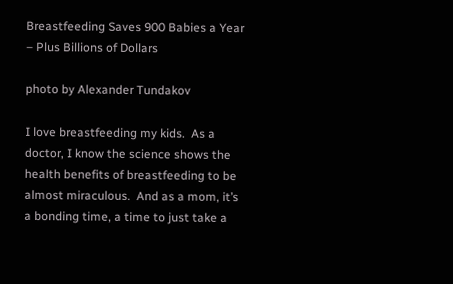Breastfeeding Saves 900 Babies a Year – Plus Billions of Dollars

photo by Alexander Tundakov

I love breastfeeding my kids.  As a doctor, I know the science shows the health benefits of breastfeeding to be almost miraculous.  And as a mom, it’s a bonding time, a time to just take a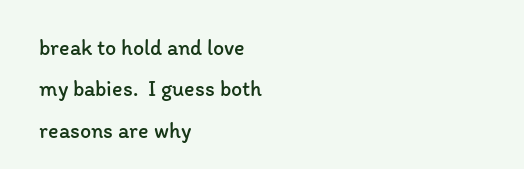break to hold and love my babies.  I guess both reasons are why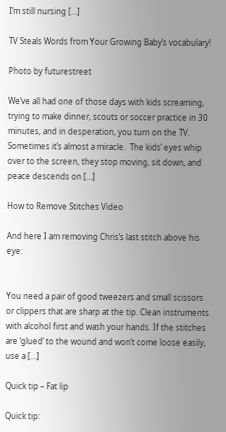I’m still nursing […]

TV Steals Words from Your Growing Baby’s vocabulary!

Photo by futurestreet

We’ve all had one of those days with kids screaming, trying to make dinner, scouts or soccer practice in 30 minutes, and in desperation, you turn on the TV.  Sometimes it’s almost a miracle.  The kids’ eyes whip over to the screen, they stop moving, sit down, and peace descends on […]

How to Remove Stitches Video

And here I am removing Chris’s last stitch above his eye:


You need a pair of good tweezers and small scissors or clippers that are sharp at the tip. Clean instruments with alcohol first and wash your hands. If the stitches are ‘glued’ to the wound and won’t come loose easily, use a […]

Quick tip – Fat lip

Quick tip: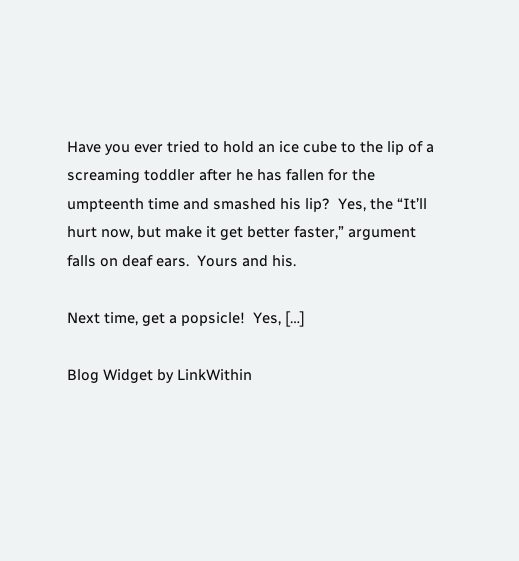Have you ever tried to hold an ice cube to the lip of a screaming toddler after he has fallen for the umpteenth time and smashed his lip?  Yes, the “It’ll hurt now, but make it get better faster,” argument falls on deaf ears.  Yours and his.

Next time, get a popsicle!  Yes, […]

Blog Widget by LinkWithin